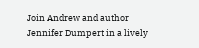Join Andrew and author Jennifer Dumpert in a lively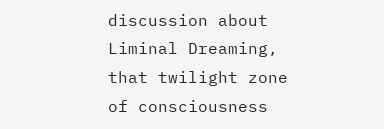discussion about Liminal Dreaming, that twilight zone of consciousness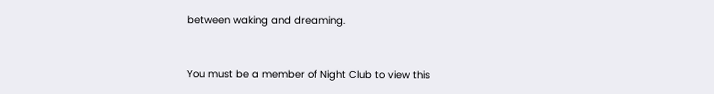between waking and dreaming.


You must be a member of Night Club to view this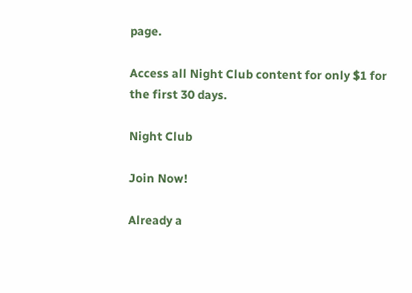page.

Access all Night Club content for only $1 for the first 30 days.

Night Club

Join Now!

Already a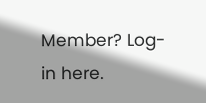Member? Log-in here.